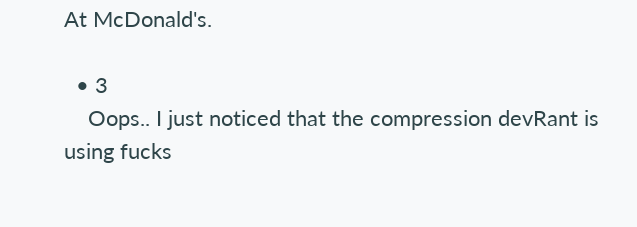At McDonald's.

  • 3
    Oops.. I just noticed that the compression devRant is using fucks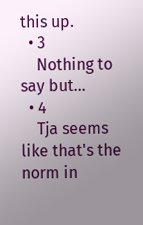this up.
  • 3
    Nothing to say but...
  • 4
    Tja seems like that's the norm in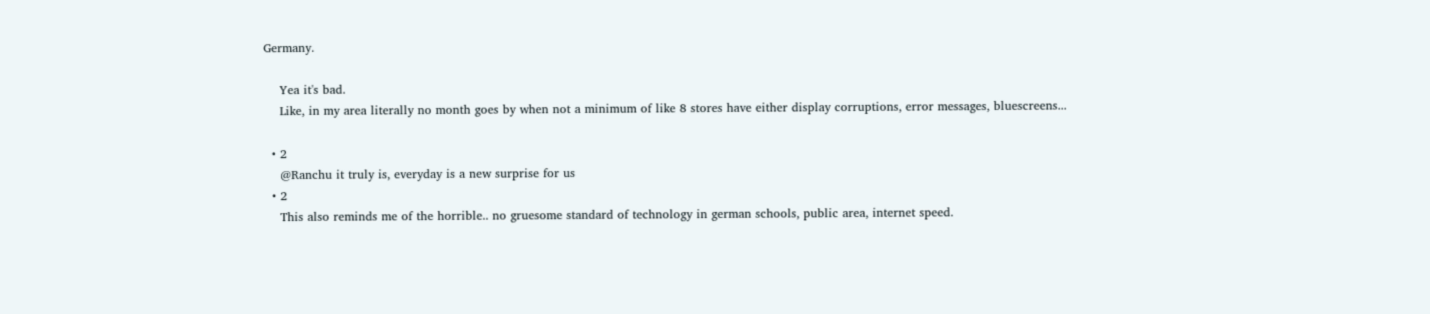Germany.

    Yea it's bad.
    Like, in my area literally no month goes by when not a minimum of like 8 stores have either display corruptions, error messages, bluescreens...

  • 2
    @Ranchu it truly is, everyday is a new surprise for us
  • 2
    This also reminds me of the horrible.. no gruesome standard of technology in german schools, public area, internet speed.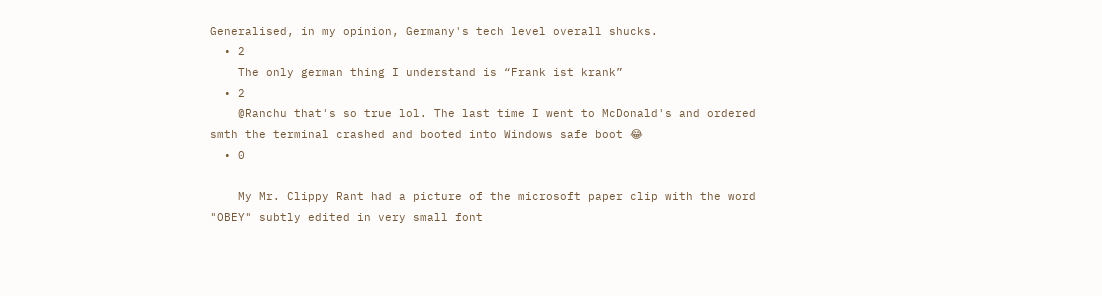Generalised, in my opinion, Germany's tech level overall shucks.
  • 2
    The only german thing I understand is “Frank ist krank”
  • 2
    @Ranchu that's so true lol. The last time I went to McDonald's and ordered smth the terminal crashed and booted into Windows safe boot 😂
  • 0

    My Mr. Clippy Rant had a picture of the microsoft paper clip with the word "OBEY" subtly edited in very small font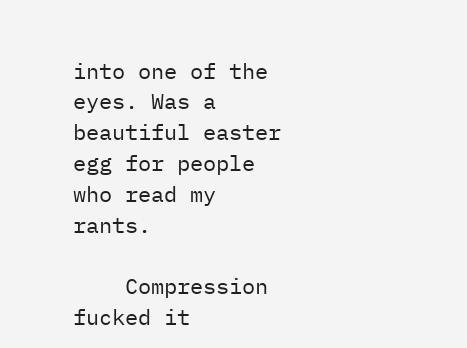into one of the eyes. Was a beautiful easter egg for people who read my rants.

    Compression fucked it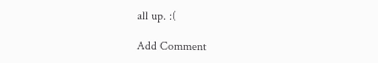all up. :(

Add Comment